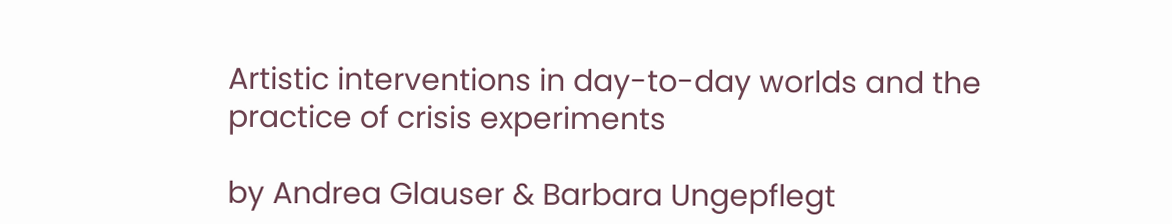Artistic interventions in day-to-day worlds and the practice of crisis experiments

by Andrea Glauser & Barbara Ungepflegt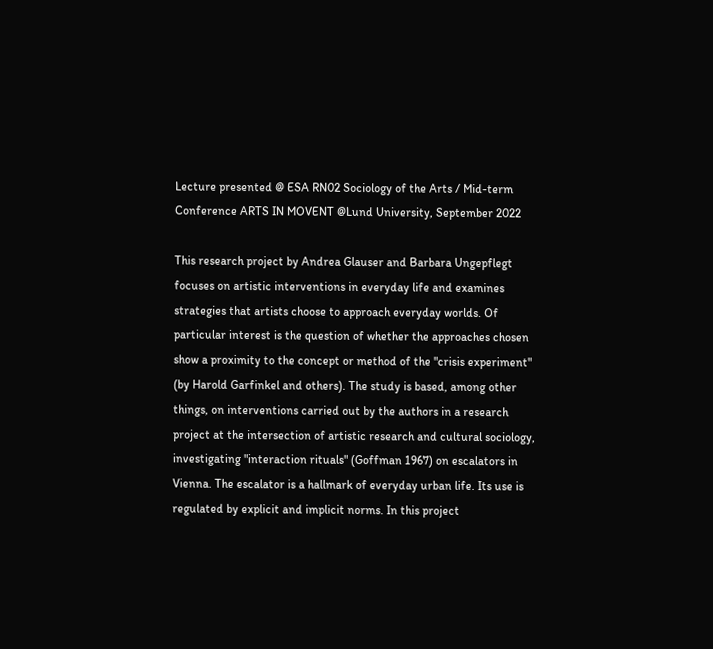Lecture presented @ ESA RN02 Sociology of the Arts / Mid-term Conference ARTS IN MOVENT @Lund University, September 2022

This research project by Andrea Glauser and Barbara Ungepflegt focuses on artistic interventions in everyday life and examines strategies that artists choose to approach everyday worlds. Of particular interest is the question of whether the approaches chosen show a proximity to the concept or method of the "crisis experiment" (by Harold Garfinkel and others). The study is based, among other things, on interventions carried out by the authors in a research project at the intersection of artistic research and cultural sociology, investigating "interaction rituals" (Goffman 1967) on escalators in Vienna. The escalator is a hallmark of everyday urban life. Its use is regulated by explicit and implicit norms. In this project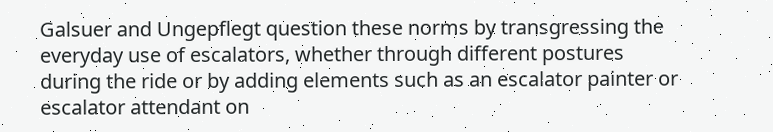Galsuer and Ungepflegt question these norms by transgressing the everyday use of escalators, whether through different postures during the ride or by adding elements such as an escalator painter or escalator attendant on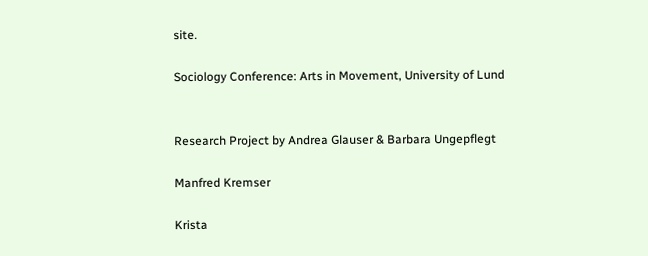site.

Sociology Conference: Arts in Movement, University of Lund


Research Project by Andrea Glauser & Barbara Ungepflegt

Manfred Kremser

Krista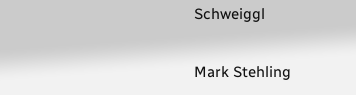Schweiggl

Mark Stehling